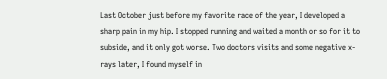Last October just before my favorite race of the year, I developed a sharp pain in my hip. I stopped running and waited a month or so for it to subside, and it only got worse. Two doctors visits and some negative x-rays later, I found myself in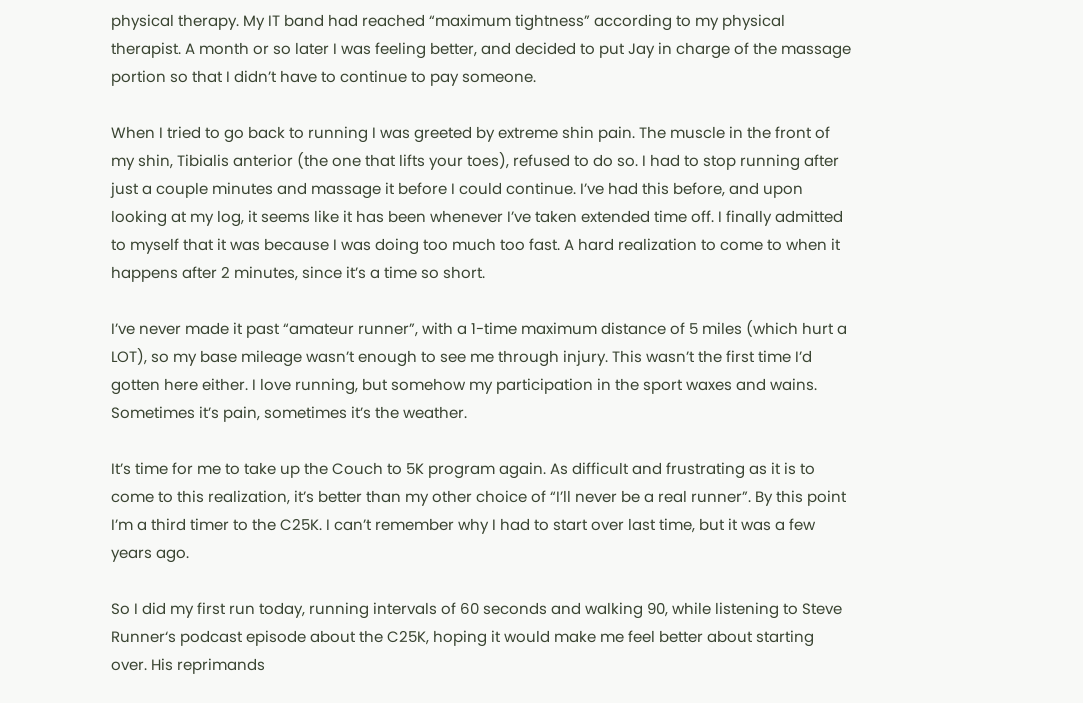physical therapy. My IT band had reached “maximum tightness” according to my physical therapist. A month or so later I was feeling better, and decided to put Jay in charge of the massage portion so that I didn’t have to continue to pay someone.

When I tried to go back to running I was greeted by extreme shin pain. The muscle in the front of my shin, Tibialis anterior (the one that lifts your toes), refused to do so. I had to stop running after just a couple minutes and massage it before I could continue. I’ve had this before, and upon looking at my log, it seems like it has been whenever I’ve taken extended time off. I finally admitted to myself that it was because I was doing too much too fast. A hard realization to come to when it happens after 2 minutes, since it’s a time so short.

I’ve never made it past “amateur runner”, with a 1-time maximum distance of 5 miles (which hurt a LOT), so my base mileage wasn’t enough to see me through injury. This wasn’t the first time I’d gotten here either. I love running, but somehow my participation in the sport waxes and wains. Sometimes it’s pain, sometimes it’s the weather.

It’s time for me to take up the Couch to 5K program again. As difficult and frustrating as it is to come to this realization, it’s better than my other choice of “I’ll never be a real runner”. By this point I’m a third timer to the C25K. I can’t remember why I had to start over last time, but it was a few years ago.

So I did my first run today, running intervals of 60 seconds and walking 90, while listening to Steve Runner‘s podcast episode about the C25K, hoping it would make me feel better about starting over. His reprimands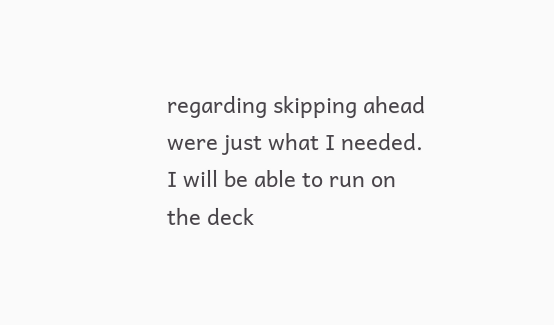regarding skipping ahead were just what I needed. I will be able to run on the deck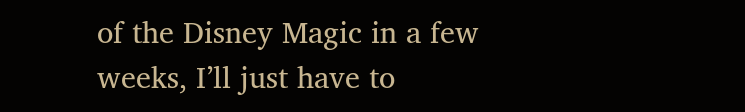of the Disney Magic in a few weeks, I’ll just have to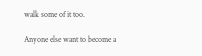walk some of it too.

Anyone else want to become a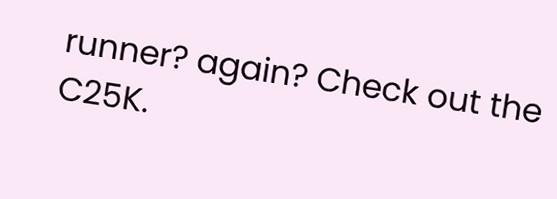runner? again? Check out the C25K.